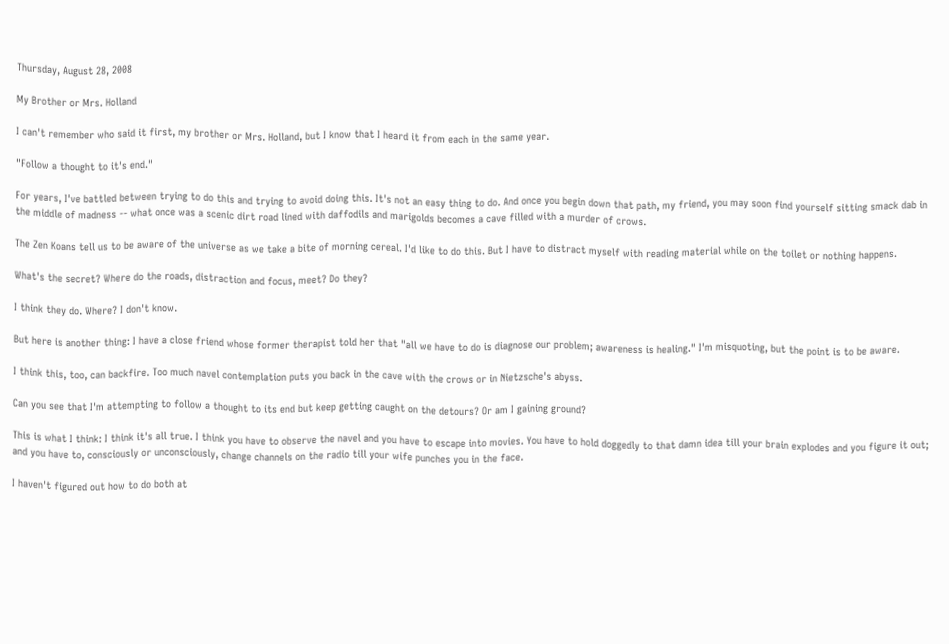Thursday, August 28, 2008

My Brother or Mrs. Holland

I can't remember who said it first, my brother or Mrs. Holland, but I know that I heard it from each in the same year.

"Follow a thought to it's end."

For years, I've battled between trying to do this and trying to avoid doing this. It's not an easy thing to do. And once you begin down that path, my friend, you may soon find yourself sitting smack dab in the middle of madness -- what once was a scenic dirt road lined with daffodils and marigolds becomes a cave filled with a murder of crows.

The Zen Koans tell us to be aware of the universe as we take a bite of morning cereal. I'd like to do this. But I have to distract myself with reading material while on the toilet or nothing happens.

What's the secret? Where do the roads, distraction and focus, meet? Do they?

I think they do. Where? I don't know.

But here is another thing: I have a close friend whose former therapist told her that "all we have to do is diagnose our problem; awareness is healing." I'm misquoting, but the point is to be aware.

I think this, too, can backfire. Too much navel contemplation puts you back in the cave with the crows or in Nietzsche's abyss.

Can you see that I'm attempting to follow a thought to its end but keep getting caught on the detours? Or am I gaining ground?

This is what I think: I think it's all true. I think you have to observe the navel and you have to escape into movies. You have to hold doggedly to that damn idea till your brain explodes and you figure it out; and you have to, consciously or unconsciously, change channels on the radio till your wife punches you in the face.

I haven't figured out how to do both at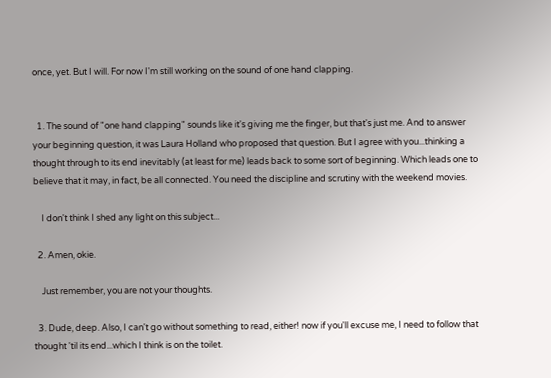once, yet. But I will. For now I'm still working on the sound of one hand clapping.


  1. The sound of "one hand clapping" sounds like it's giving me the finger, but that's just me. And to answer your beginning question, it was Laura Holland who proposed that question. But I agree with you...thinking a thought through to its end inevitably (at least for me) leads back to some sort of beginning. Which leads one to believe that it may, in fact, be all connected. You need the discipline and scrutiny with the weekend movies.

    I don't think I shed any light on this subject...

  2. Amen, okie.

    Just remember, you are not your thoughts.

  3. Dude, deep. Also, I can't go without something to read, either! now if you'll excuse me, I need to follow that thought 'til its end...which I think is on the toilet.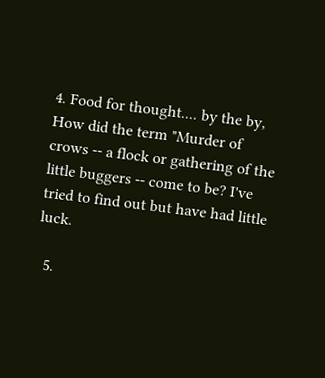4. Food for thought.... by the by, How did the term "Murder of crows -- a flock or gathering of the little buggers -- come to be? I've tried to find out but have had little luck.

  5.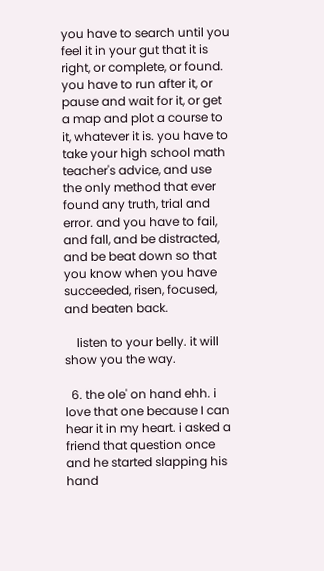you have to search until you feel it in your gut that it is right, or complete, or found. you have to run after it, or pause and wait for it, or get a map and plot a course to it, whatever it is. you have to take your high school math teacher's advice, and use the only method that ever found any truth, trial and error. and you have to fail, and fall, and be distracted, and be beat down so that you know when you have succeeded, risen, focused, and beaten back.

    listen to your belly. it will show you the way.

  6. the ole' on hand ehh. i love that one because I can hear it in my heart. i asked a friend that question once and he started slapping his hand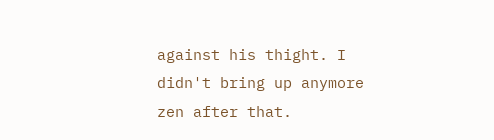against his thight. I didn't bring up anymore zen after that.